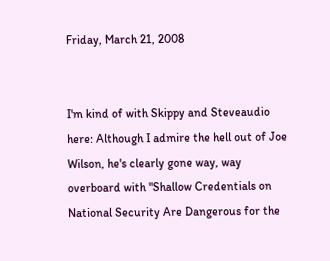Friday, March 21, 2008


I'm kind of with Skippy and Steveaudio here: Although I admire the hell out of Joe Wilson, he's clearly gone way, way overboard with "Shallow Credentials on National Security Are Dangerous for the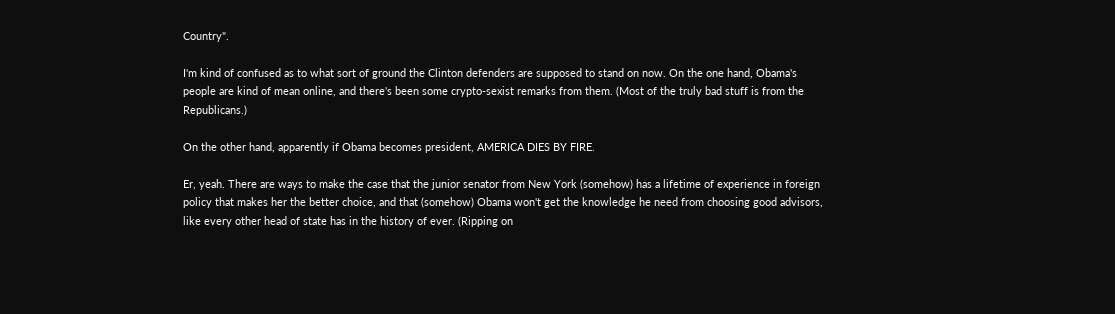Country".

I'm kind of confused as to what sort of ground the Clinton defenders are supposed to stand on now. On the one hand, Obama's people are kind of mean online, and there's been some crypto-sexist remarks from them. (Most of the truly bad stuff is from the Republicans.)

On the other hand, apparently if Obama becomes president, AMERICA DIES BY FIRE.

Er, yeah. There are ways to make the case that the junior senator from New York (somehow) has a lifetime of experience in foreign policy that makes her the better choice, and that (somehow) Obama won't get the knowledge he need from choosing good advisors, like every other head of state has in the history of ever. (Ripping on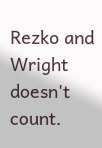Rezko and Wright doesn't count.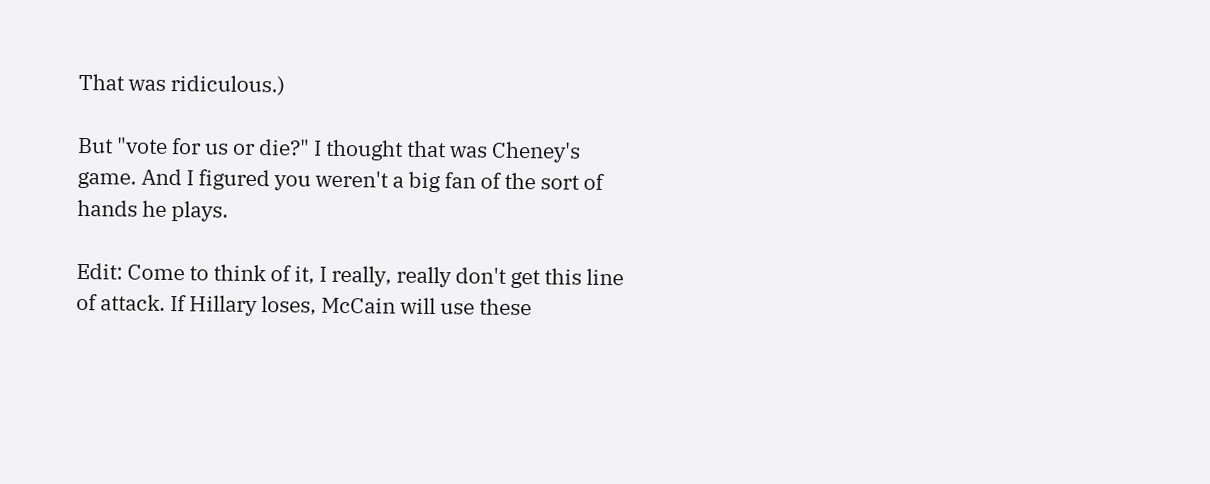That was ridiculous.)

But "vote for us or die?" I thought that was Cheney's game. And I figured you weren't a big fan of the sort of hands he plays.

Edit: Come to think of it, I really, really don't get this line of attack. If Hillary loses, McCain will use these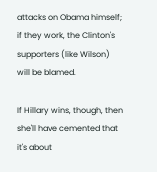attacks on Obama himself; if they work, the Clinton's supporters (like Wilson) will be blamed.

If Hillary wins, though, then she'll have cemented that it's about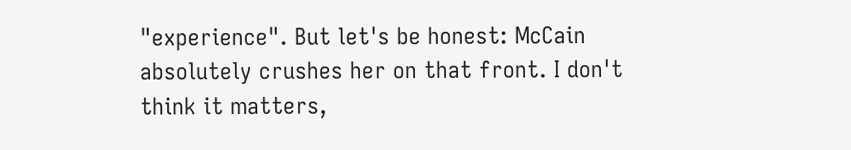"experience". But let's be honest: McCain absolutely crushes her on that front. I don't think it matters,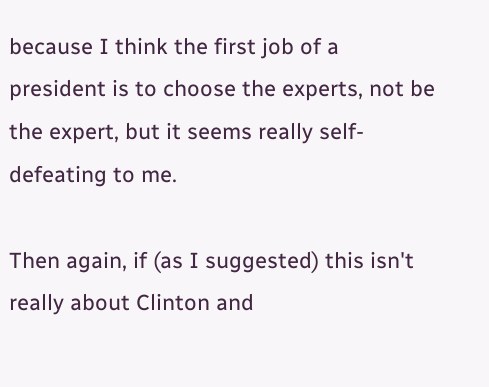because I think the first job of a president is to choose the experts, not be the expert, but it seems really self-defeating to me.

Then again, if (as I suggested) this isn't really about Clinton and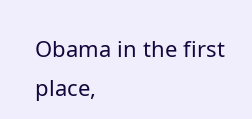Obama in the first place,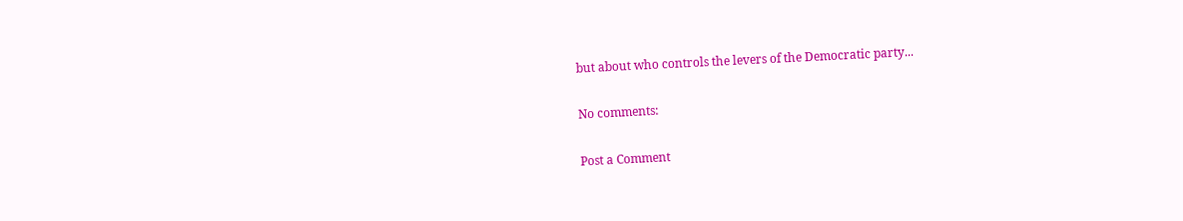but about who controls the levers of the Democratic party...

No comments:

Post a Comment